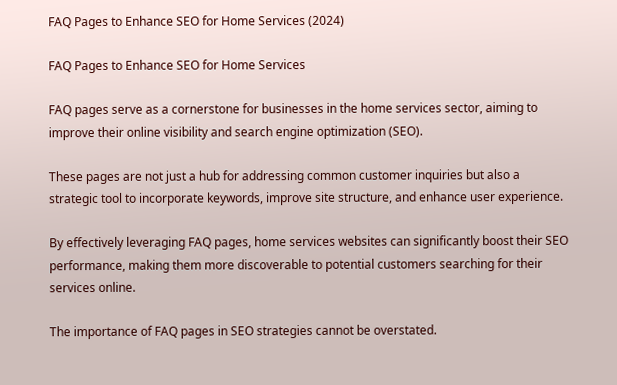FAQ Pages to Enhance SEO for Home Services (2024)

FAQ Pages to Enhance SEO for Home Services

FAQ pages serve as a cornerstone for businesses in the home services sector, aiming to improve their online visibility and search engine optimization (SEO).

These pages are not just a hub for addressing common customer inquiries but also a strategic tool to incorporate keywords, improve site structure, and enhance user experience.

By effectively leveraging FAQ pages, home services websites can significantly boost their SEO performance, making them more discoverable to potential customers searching for their services online.

The importance of FAQ pages in SEO strategies cannot be overstated.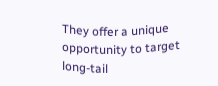They offer a unique opportunity to target long-tail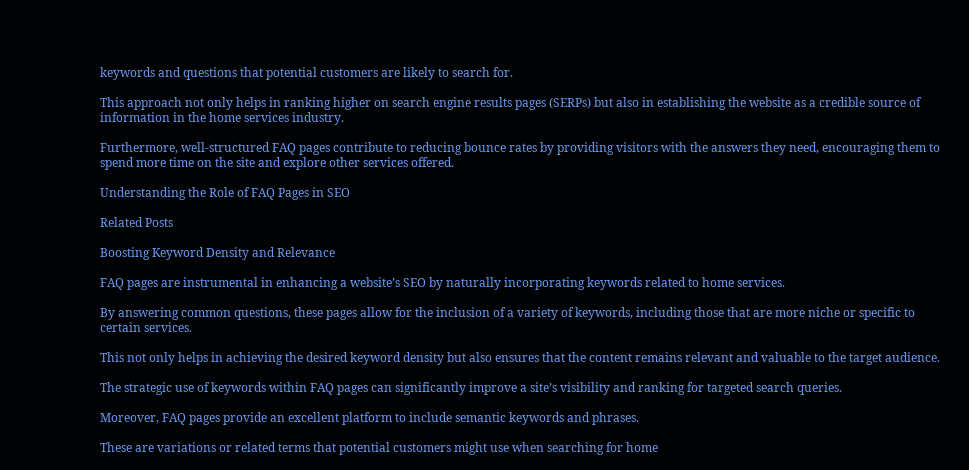keywords and questions that potential customers are likely to search for.

This approach not only helps in ranking higher on search engine results pages (SERPs) but also in establishing the website as a credible source of information in the home services industry.

Furthermore, well-structured FAQ pages contribute to reducing bounce rates by providing visitors with the answers they need, encouraging them to spend more time on the site and explore other services offered.

Understanding the Role of FAQ Pages in SEO

Related Posts

Boosting Keyword Density and Relevance

FAQ pages are instrumental in enhancing a website’s SEO by naturally incorporating keywords related to home services.

By answering common questions, these pages allow for the inclusion of a variety of keywords, including those that are more niche or specific to certain services.

This not only helps in achieving the desired keyword density but also ensures that the content remains relevant and valuable to the target audience.

The strategic use of keywords within FAQ pages can significantly improve a site’s visibility and ranking for targeted search queries.

Moreover, FAQ pages provide an excellent platform to include semantic keywords and phrases.

These are variations or related terms that potential customers might use when searching for home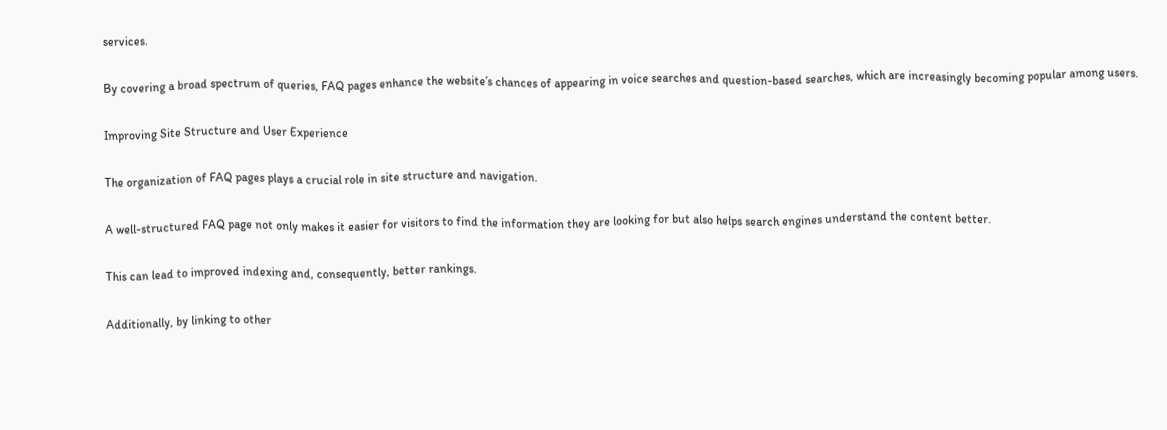services.

By covering a broad spectrum of queries, FAQ pages enhance the website’s chances of appearing in voice searches and question-based searches, which are increasingly becoming popular among users.

Improving Site Structure and User Experience

The organization of FAQ pages plays a crucial role in site structure and navigation.

A well-structured FAQ page not only makes it easier for visitors to find the information they are looking for but also helps search engines understand the content better.

This can lead to improved indexing and, consequently, better rankings.

Additionally, by linking to other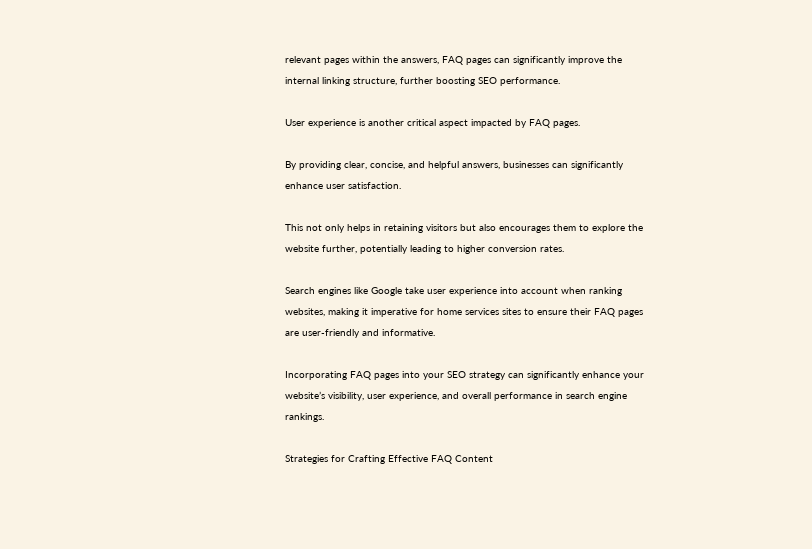relevant pages within the answers, FAQ pages can significantly improve the internal linking structure, further boosting SEO performance.

User experience is another critical aspect impacted by FAQ pages.

By providing clear, concise, and helpful answers, businesses can significantly enhance user satisfaction.

This not only helps in retaining visitors but also encourages them to explore the website further, potentially leading to higher conversion rates.

Search engines like Google take user experience into account when ranking websites, making it imperative for home services sites to ensure their FAQ pages are user-friendly and informative.

Incorporating FAQ pages into your SEO strategy can significantly enhance your website’s visibility, user experience, and overall performance in search engine rankings.

Strategies for Crafting Effective FAQ Content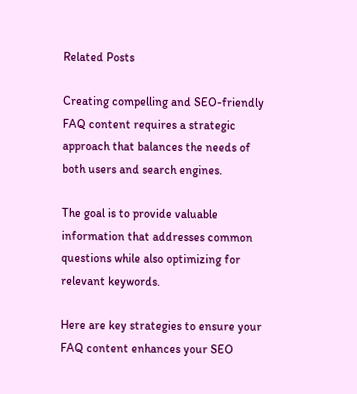Related Posts

Creating compelling and SEO-friendly FAQ content requires a strategic approach that balances the needs of both users and search engines.

The goal is to provide valuable information that addresses common questions while also optimizing for relevant keywords.

Here are key strategies to ensure your FAQ content enhances your SEO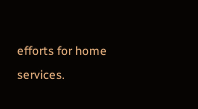efforts for home services.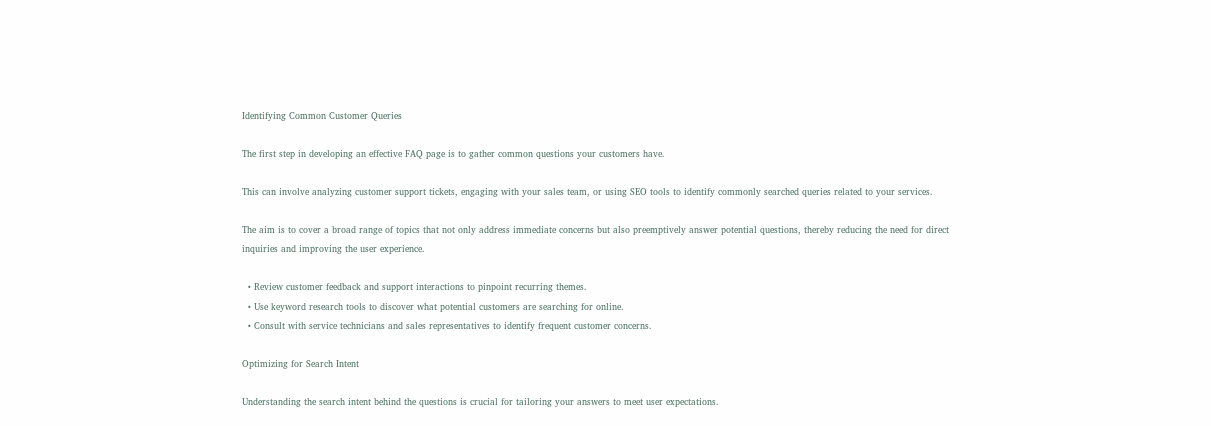Identifying Common Customer Queries

The first step in developing an effective FAQ page is to gather common questions your customers have.

This can involve analyzing customer support tickets, engaging with your sales team, or using SEO tools to identify commonly searched queries related to your services.

The aim is to cover a broad range of topics that not only address immediate concerns but also preemptively answer potential questions, thereby reducing the need for direct inquiries and improving the user experience.

  • Review customer feedback and support interactions to pinpoint recurring themes.
  • Use keyword research tools to discover what potential customers are searching for online.
  • Consult with service technicians and sales representatives to identify frequent customer concerns.

Optimizing for Search Intent

Understanding the search intent behind the questions is crucial for tailoring your answers to meet user expectations.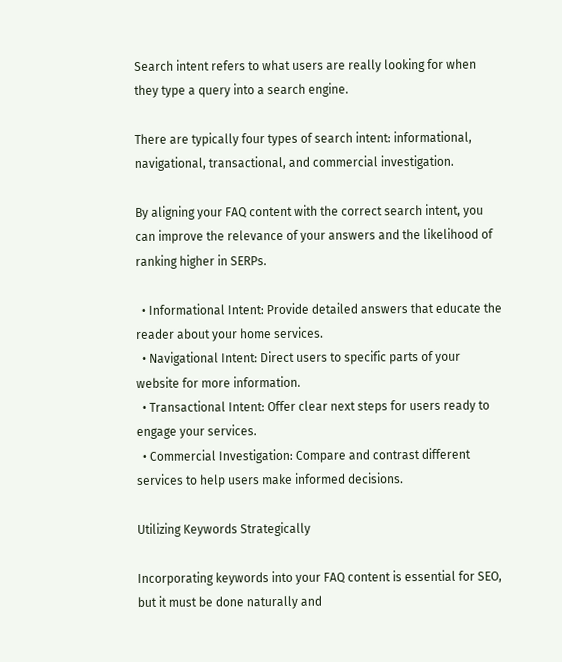Search intent refers to what users are really looking for when they type a query into a search engine.

There are typically four types of search intent: informational, navigational, transactional, and commercial investigation.

By aligning your FAQ content with the correct search intent, you can improve the relevance of your answers and the likelihood of ranking higher in SERPs.

  • Informational Intent: Provide detailed answers that educate the reader about your home services.
  • Navigational Intent: Direct users to specific parts of your website for more information.
  • Transactional Intent: Offer clear next steps for users ready to engage your services.
  • Commercial Investigation: Compare and contrast different services to help users make informed decisions.

Utilizing Keywords Strategically

Incorporating keywords into your FAQ content is essential for SEO, but it must be done naturally and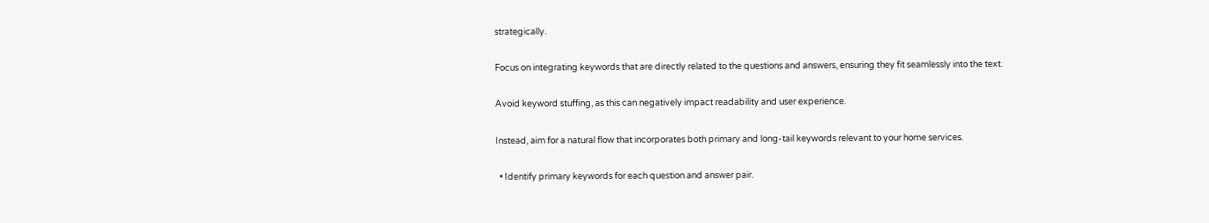strategically.

Focus on integrating keywords that are directly related to the questions and answers, ensuring they fit seamlessly into the text.

Avoid keyword stuffing, as this can negatively impact readability and user experience.

Instead, aim for a natural flow that incorporates both primary and long-tail keywords relevant to your home services.

  • Identify primary keywords for each question and answer pair.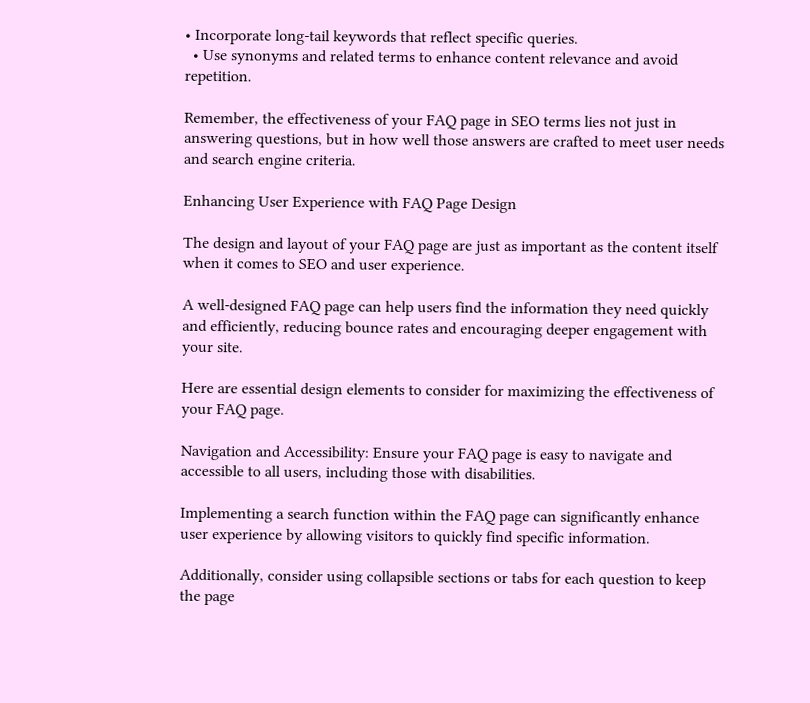• Incorporate long-tail keywords that reflect specific queries.
  • Use synonyms and related terms to enhance content relevance and avoid repetition.

Remember, the effectiveness of your FAQ page in SEO terms lies not just in answering questions, but in how well those answers are crafted to meet user needs and search engine criteria.

Enhancing User Experience with FAQ Page Design

The design and layout of your FAQ page are just as important as the content itself when it comes to SEO and user experience.

A well-designed FAQ page can help users find the information they need quickly and efficiently, reducing bounce rates and encouraging deeper engagement with your site.

Here are essential design elements to consider for maximizing the effectiveness of your FAQ page.

Navigation and Accessibility: Ensure your FAQ page is easy to navigate and accessible to all users, including those with disabilities.

Implementing a search function within the FAQ page can significantly enhance user experience by allowing visitors to quickly find specific information.

Additionally, consider using collapsible sections or tabs for each question to keep the page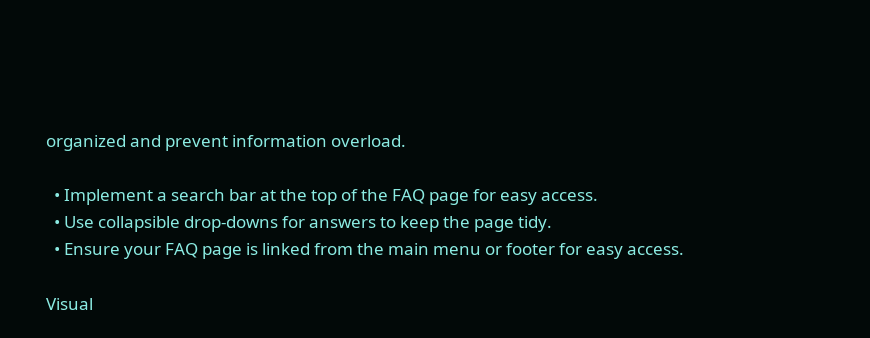organized and prevent information overload.

  • Implement a search bar at the top of the FAQ page for easy access.
  • Use collapsible drop-downs for answers to keep the page tidy.
  • Ensure your FAQ page is linked from the main menu or footer for easy access.

Visual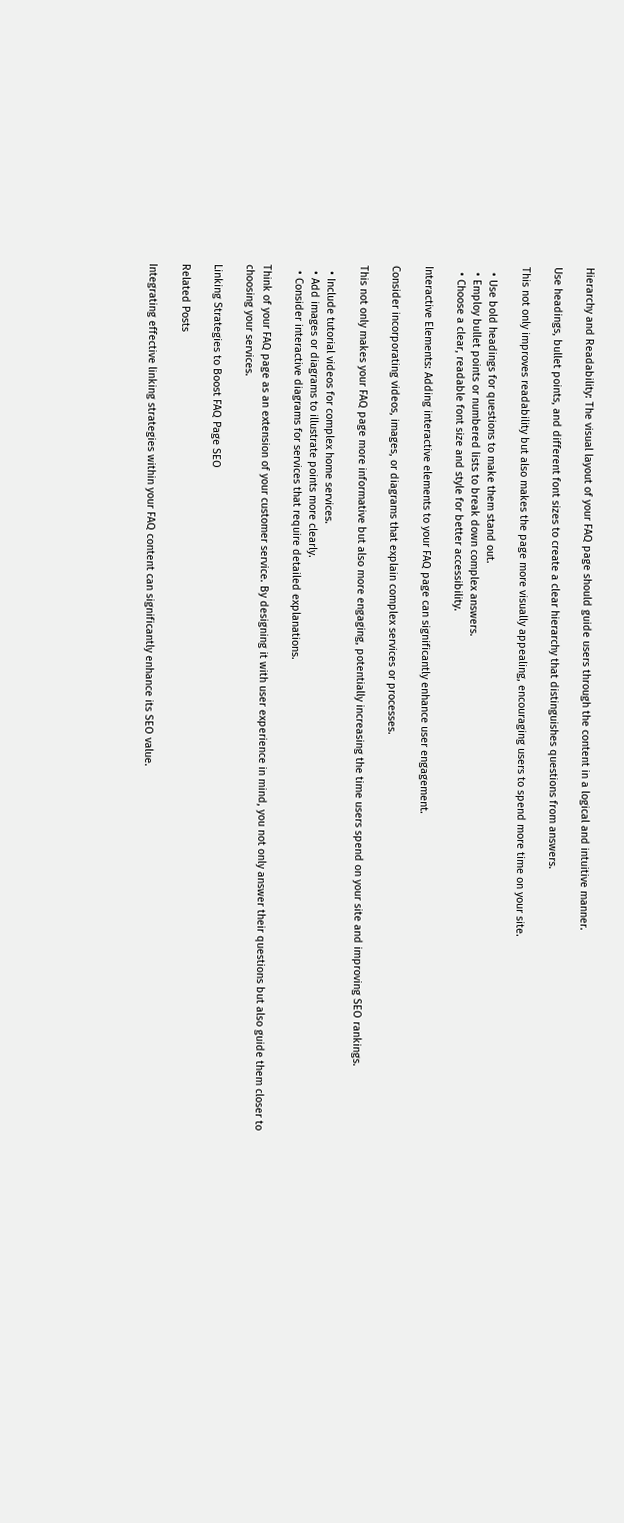Hierarchy and Readability: The visual layout of your FAQ page should guide users through the content in a logical and intuitive manner.

Use headings, bullet points, and different font sizes to create a clear hierarchy that distinguishes questions from answers.

This not only improves readability but also makes the page more visually appealing, encouraging users to spend more time on your site.

  • Use bold headings for questions to make them stand out.
  • Employ bullet points or numbered lists to break down complex answers.
  • Choose a clear, readable font size and style for better accessibility.

Interactive Elements: Adding interactive elements to your FAQ page can significantly enhance user engagement.

Consider incorporating videos, images, or diagrams that explain complex services or processes.

This not only makes your FAQ page more informative but also more engaging, potentially increasing the time users spend on your site and improving SEO rankings.

  • Include tutorial videos for complex home services.
  • Add images or diagrams to illustrate points more clearly.
  • Consider interactive diagrams for services that require detailed explanations.

Think of your FAQ page as an extension of your customer service. By designing it with user experience in mind, you not only answer their questions but also guide them closer to choosing your services.

Linking Strategies to Boost FAQ Page SEO

Related Posts

Integrating effective linking strategies within your FAQ content can significantly enhance its SEO value.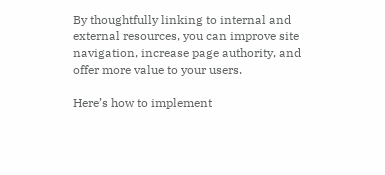By thoughtfully linking to internal and external resources, you can improve site navigation, increase page authority, and offer more value to your users.

Here’s how to implement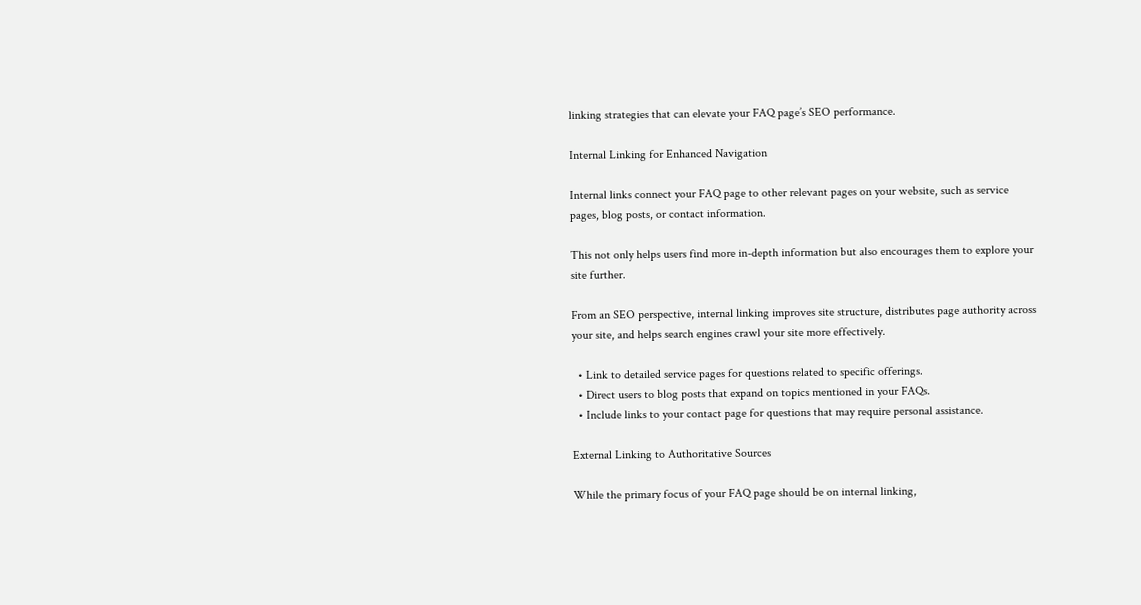linking strategies that can elevate your FAQ page’s SEO performance.

Internal Linking for Enhanced Navigation

Internal links connect your FAQ page to other relevant pages on your website, such as service pages, blog posts, or contact information.

This not only helps users find more in-depth information but also encourages them to explore your site further.

From an SEO perspective, internal linking improves site structure, distributes page authority across your site, and helps search engines crawl your site more effectively.

  • Link to detailed service pages for questions related to specific offerings.
  • Direct users to blog posts that expand on topics mentioned in your FAQs.
  • Include links to your contact page for questions that may require personal assistance.

External Linking to Authoritative Sources

While the primary focus of your FAQ page should be on internal linking,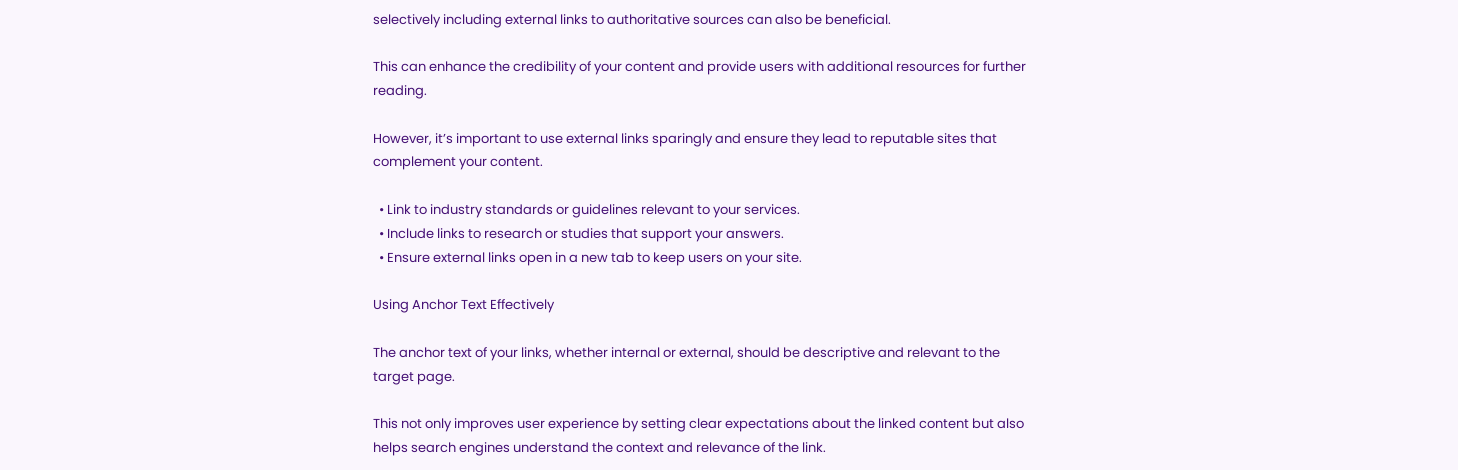selectively including external links to authoritative sources can also be beneficial.

This can enhance the credibility of your content and provide users with additional resources for further reading.

However, it’s important to use external links sparingly and ensure they lead to reputable sites that complement your content.

  • Link to industry standards or guidelines relevant to your services.
  • Include links to research or studies that support your answers.
  • Ensure external links open in a new tab to keep users on your site.

Using Anchor Text Effectively

The anchor text of your links, whether internal or external, should be descriptive and relevant to the target page.

This not only improves user experience by setting clear expectations about the linked content but also helps search engines understand the context and relevance of the link.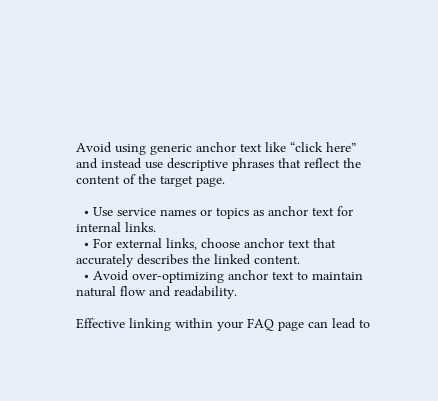Avoid using generic anchor text like “click here” and instead use descriptive phrases that reflect the content of the target page.

  • Use service names or topics as anchor text for internal links.
  • For external links, choose anchor text that accurately describes the linked content.
  • Avoid over-optimizing anchor text to maintain natural flow and readability.

Effective linking within your FAQ page can lead to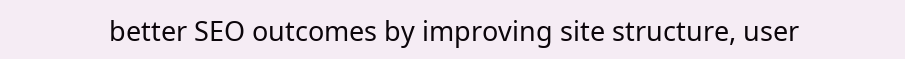better SEO outcomes by improving site structure, user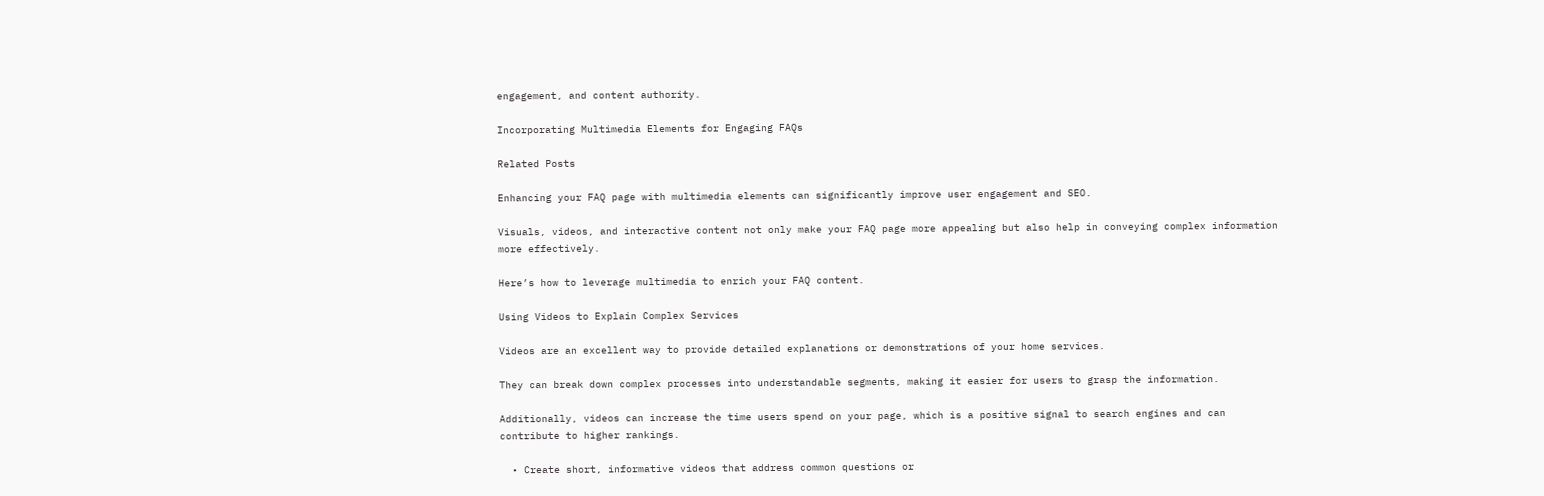engagement, and content authority.

Incorporating Multimedia Elements for Engaging FAQs

Related Posts

Enhancing your FAQ page with multimedia elements can significantly improve user engagement and SEO.

Visuals, videos, and interactive content not only make your FAQ page more appealing but also help in conveying complex information more effectively.

Here’s how to leverage multimedia to enrich your FAQ content.

Using Videos to Explain Complex Services

Videos are an excellent way to provide detailed explanations or demonstrations of your home services.

They can break down complex processes into understandable segments, making it easier for users to grasp the information.

Additionally, videos can increase the time users spend on your page, which is a positive signal to search engines and can contribute to higher rankings.

  • Create short, informative videos that address common questions or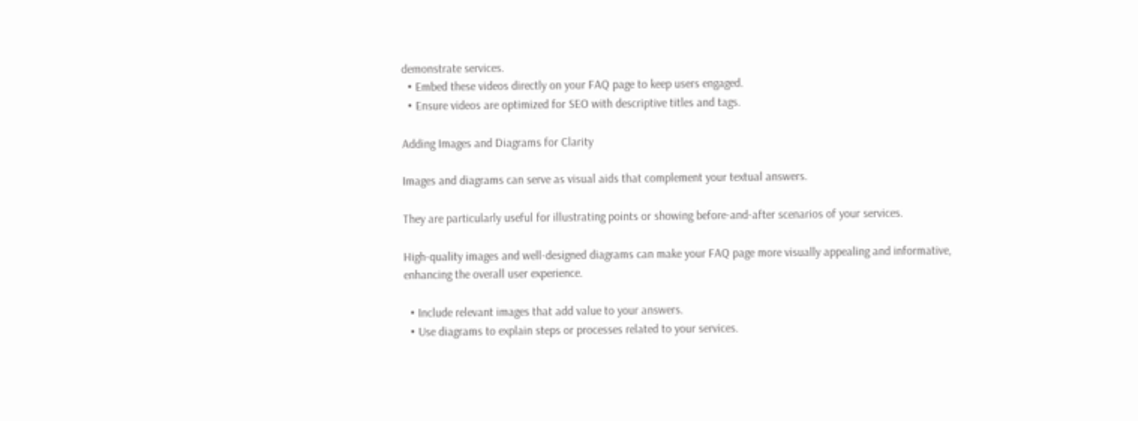demonstrate services.
  • Embed these videos directly on your FAQ page to keep users engaged.
  • Ensure videos are optimized for SEO with descriptive titles and tags.

Adding Images and Diagrams for Clarity

Images and diagrams can serve as visual aids that complement your textual answers.

They are particularly useful for illustrating points or showing before-and-after scenarios of your services.

High-quality images and well-designed diagrams can make your FAQ page more visually appealing and informative, enhancing the overall user experience.

  • Include relevant images that add value to your answers.
  • Use diagrams to explain steps or processes related to your services.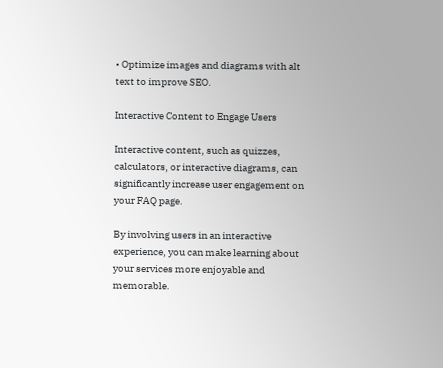• Optimize images and diagrams with alt text to improve SEO.

Interactive Content to Engage Users

Interactive content, such as quizzes, calculators, or interactive diagrams, can significantly increase user engagement on your FAQ page.

By involving users in an interactive experience, you can make learning about your services more enjoyable and memorable.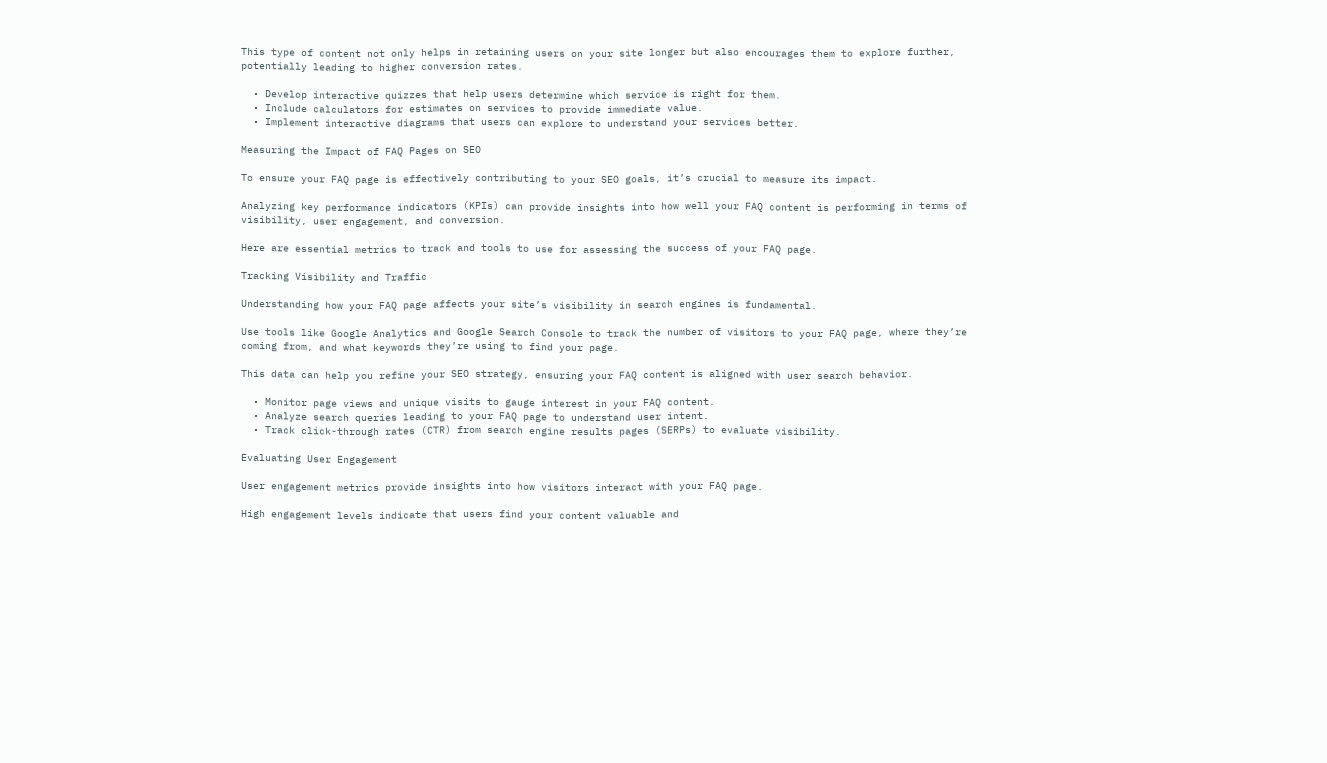This type of content not only helps in retaining users on your site longer but also encourages them to explore further, potentially leading to higher conversion rates.

  • Develop interactive quizzes that help users determine which service is right for them.
  • Include calculators for estimates on services to provide immediate value.
  • Implement interactive diagrams that users can explore to understand your services better.

Measuring the Impact of FAQ Pages on SEO

To ensure your FAQ page is effectively contributing to your SEO goals, it’s crucial to measure its impact.

Analyzing key performance indicators (KPIs) can provide insights into how well your FAQ content is performing in terms of visibility, user engagement, and conversion.

Here are essential metrics to track and tools to use for assessing the success of your FAQ page.

Tracking Visibility and Traffic

Understanding how your FAQ page affects your site’s visibility in search engines is fundamental.

Use tools like Google Analytics and Google Search Console to track the number of visitors to your FAQ page, where they’re coming from, and what keywords they’re using to find your page.

This data can help you refine your SEO strategy, ensuring your FAQ content is aligned with user search behavior.

  • Monitor page views and unique visits to gauge interest in your FAQ content.
  • Analyze search queries leading to your FAQ page to understand user intent.
  • Track click-through rates (CTR) from search engine results pages (SERPs) to evaluate visibility.

Evaluating User Engagement

User engagement metrics provide insights into how visitors interact with your FAQ page.

High engagement levels indicate that users find your content valuable and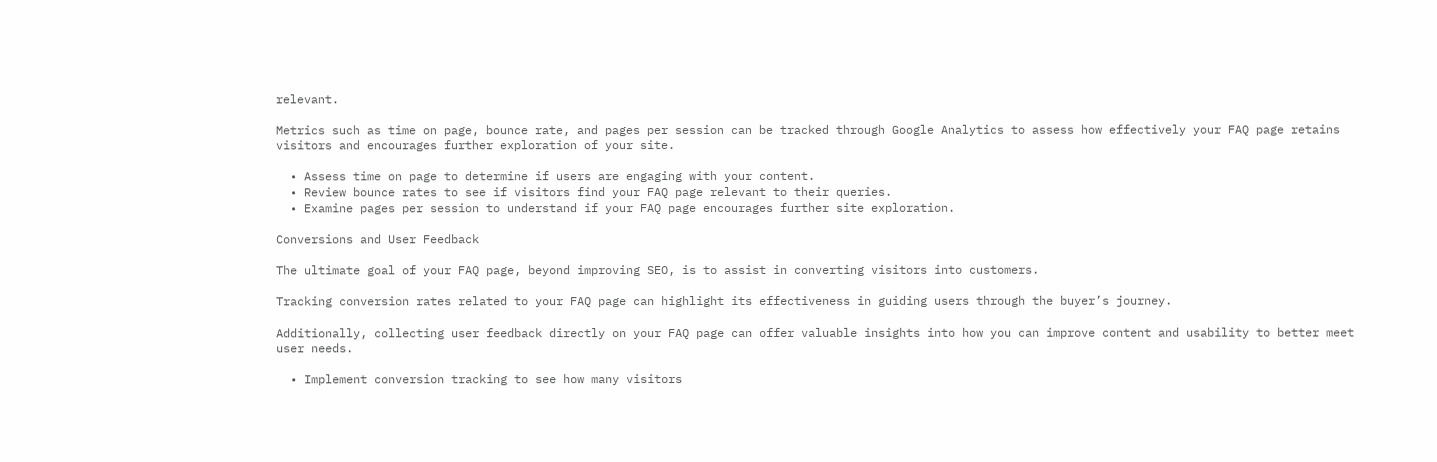relevant.

Metrics such as time on page, bounce rate, and pages per session can be tracked through Google Analytics to assess how effectively your FAQ page retains visitors and encourages further exploration of your site.

  • Assess time on page to determine if users are engaging with your content.
  • Review bounce rates to see if visitors find your FAQ page relevant to their queries.
  • Examine pages per session to understand if your FAQ page encourages further site exploration.

Conversions and User Feedback

The ultimate goal of your FAQ page, beyond improving SEO, is to assist in converting visitors into customers.

Tracking conversion rates related to your FAQ page can highlight its effectiveness in guiding users through the buyer’s journey.

Additionally, collecting user feedback directly on your FAQ page can offer valuable insights into how you can improve content and usability to better meet user needs.

  • Implement conversion tracking to see how many visitors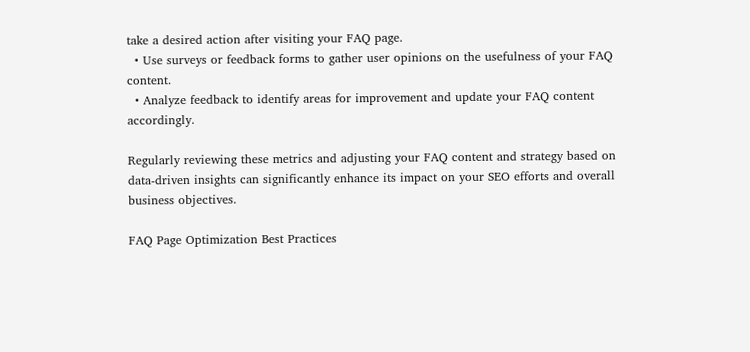take a desired action after visiting your FAQ page.
  • Use surveys or feedback forms to gather user opinions on the usefulness of your FAQ content.
  • Analyze feedback to identify areas for improvement and update your FAQ content accordingly.

Regularly reviewing these metrics and adjusting your FAQ content and strategy based on data-driven insights can significantly enhance its impact on your SEO efforts and overall business objectives.

FAQ Page Optimization Best Practices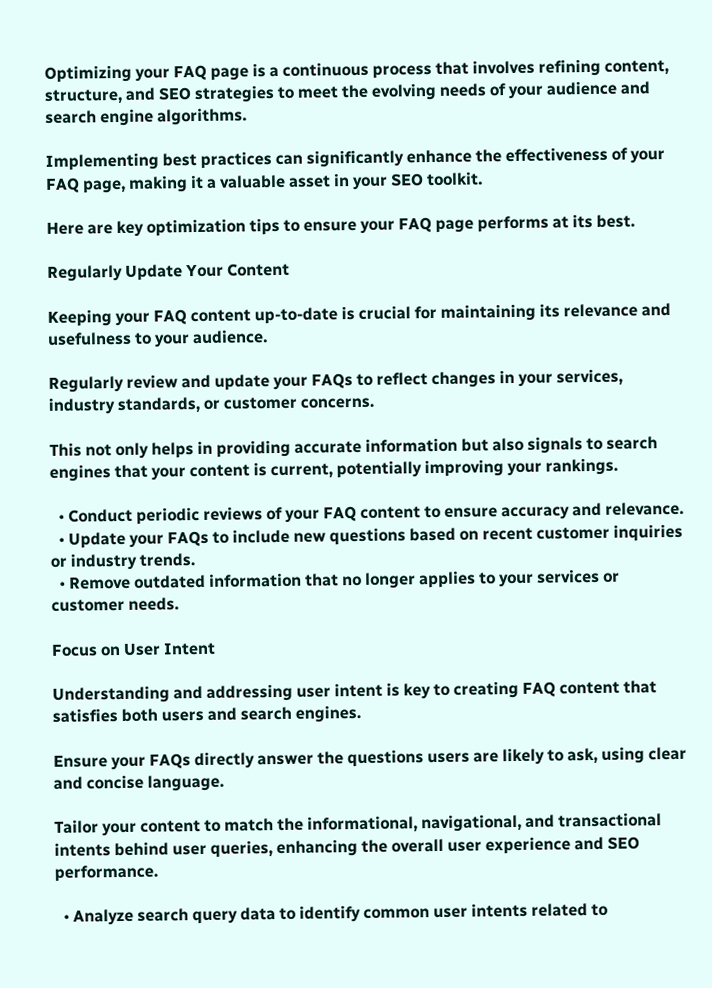Optimizing your FAQ page is a continuous process that involves refining content, structure, and SEO strategies to meet the evolving needs of your audience and search engine algorithms.

Implementing best practices can significantly enhance the effectiveness of your FAQ page, making it a valuable asset in your SEO toolkit.

Here are key optimization tips to ensure your FAQ page performs at its best.

Regularly Update Your Content

Keeping your FAQ content up-to-date is crucial for maintaining its relevance and usefulness to your audience.

Regularly review and update your FAQs to reflect changes in your services, industry standards, or customer concerns.

This not only helps in providing accurate information but also signals to search engines that your content is current, potentially improving your rankings.

  • Conduct periodic reviews of your FAQ content to ensure accuracy and relevance.
  • Update your FAQs to include new questions based on recent customer inquiries or industry trends.
  • Remove outdated information that no longer applies to your services or customer needs.

Focus on User Intent

Understanding and addressing user intent is key to creating FAQ content that satisfies both users and search engines.

Ensure your FAQs directly answer the questions users are likely to ask, using clear and concise language.

Tailor your content to match the informational, navigational, and transactional intents behind user queries, enhancing the overall user experience and SEO performance.

  • Analyze search query data to identify common user intents related to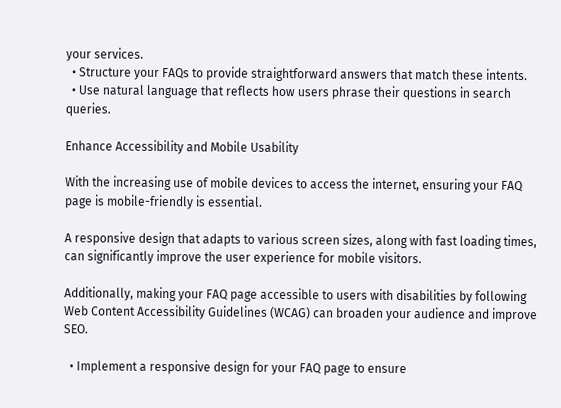your services.
  • Structure your FAQs to provide straightforward answers that match these intents.
  • Use natural language that reflects how users phrase their questions in search queries.

Enhance Accessibility and Mobile Usability

With the increasing use of mobile devices to access the internet, ensuring your FAQ page is mobile-friendly is essential.

A responsive design that adapts to various screen sizes, along with fast loading times, can significantly improve the user experience for mobile visitors.

Additionally, making your FAQ page accessible to users with disabilities by following Web Content Accessibility Guidelines (WCAG) can broaden your audience and improve SEO.

  • Implement a responsive design for your FAQ page to ensure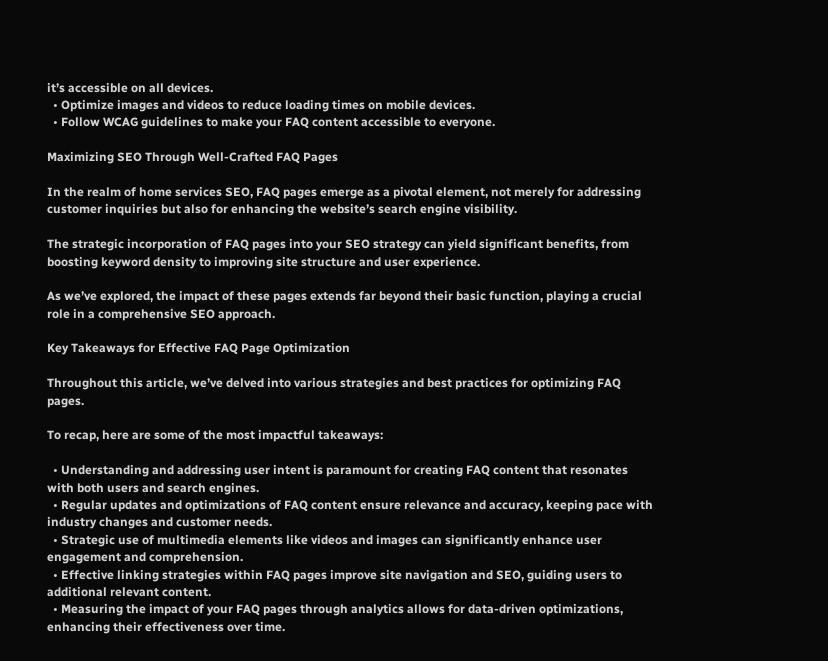it’s accessible on all devices.
  • Optimize images and videos to reduce loading times on mobile devices.
  • Follow WCAG guidelines to make your FAQ content accessible to everyone.

Maximizing SEO Through Well-Crafted FAQ Pages

In the realm of home services SEO, FAQ pages emerge as a pivotal element, not merely for addressing customer inquiries but also for enhancing the website’s search engine visibility.

The strategic incorporation of FAQ pages into your SEO strategy can yield significant benefits, from boosting keyword density to improving site structure and user experience.

As we’ve explored, the impact of these pages extends far beyond their basic function, playing a crucial role in a comprehensive SEO approach.

Key Takeaways for Effective FAQ Page Optimization

Throughout this article, we’ve delved into various strategies and best practices for optimizing FAQ pages.

To recap, here are some of the most impactful takeaways:

  • Understanding and addressing user intent is paramount for creating FAQ content that resonates with both users and search engines.
  • Regular updates and optimizations of FAQ content ensure relevance and accuracy, keeping pace with industry changes and customer needs.
  • Strategic use of multimedia elements like videos and images can significantly enhance user engagement and comprehension.
  • Effective linking strategies within FAQ pages improve site navigation and SEO, guiding users to additional relevant content.
  • Measuring the impact of your FAQ pages through analytics allows for data-driven optimizations, enhancing their effectiveness over time.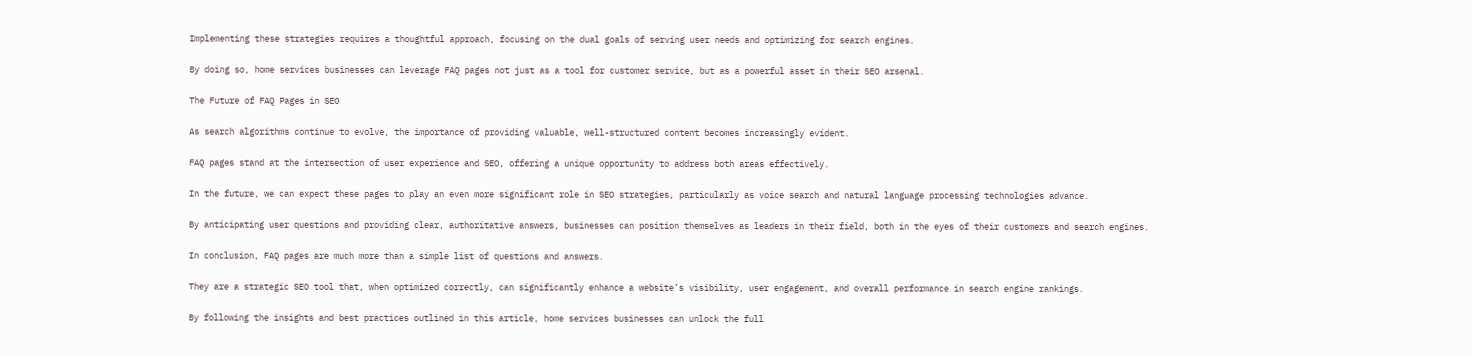Implementing these strategies requires a thoughtful approach, focusing on the dual goals of serving user needs and optimizing for search engines.

By doing so, home services businesses can leverage FAQ pages not just as a tool for customer service, but as a powerful asset in their SEO arsenal.

The Future of FAQ Pages in SEO

As search algorithms continue to evolve, the importance of providing valuable, well-structured content becomes increasingly evident.

FAQ pages stand at the intersection of user experience and SEO, offering a unique opportunity to address both areas effectively.

In the future, we can expect these pages to play an even more significant role in SEO strategies, particularly as voice search and natural language processing technologies advance.

By anticipating user questions and providing clear, authoritative answers, businesses can position themselves as leaders in their field, both in the eyes of their customers and search engines.

In conclusion, FAQ pages are much more than a simple list of questions and answers.

They are a strategic SEO tool that, when optimized correctly, can significantly enhance a website’s visibility, user engagement, and overall performance in search engine rankings.

By following the insights and best practices outlined in this article, home services businesses can unlock the full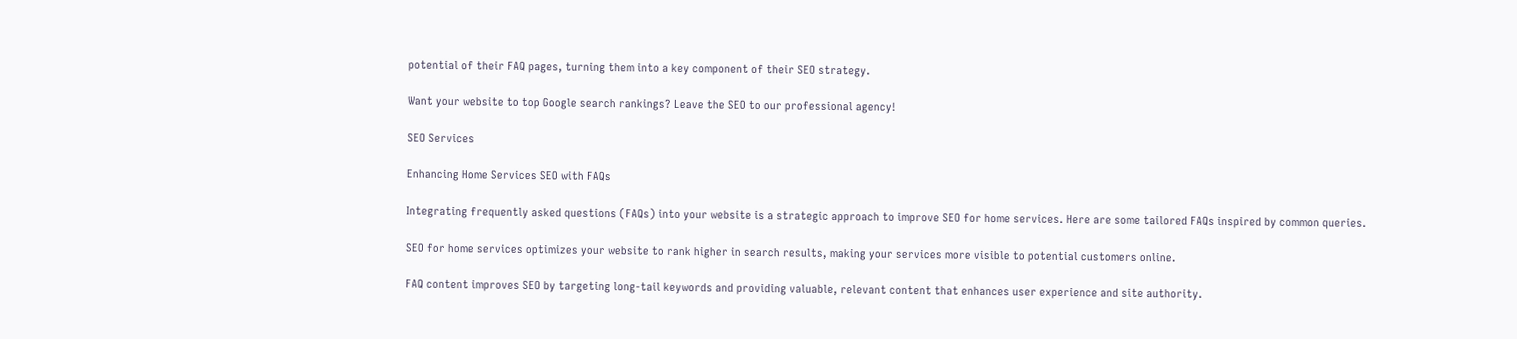potential of their FAQ pages, turning them into a key component of their SEO strategy.

Want your website to top Google search rankings? Leave the SEO to our professional agency!

SEO Services

Enhancing Home Services SEO with FAQs

Integrating frequently asked questions (FAQs) into your website is a strategic approach to improve SEO for home services. Here are some tailored FAQs inspired by common queries.

SEO for home services optimizes your website to rank higher in search results, making your services more visible to potential customers online.

FAQ content improves SEO by targeting long-tail keywords and providing valuable, relevant content that enhances user experience and site authority.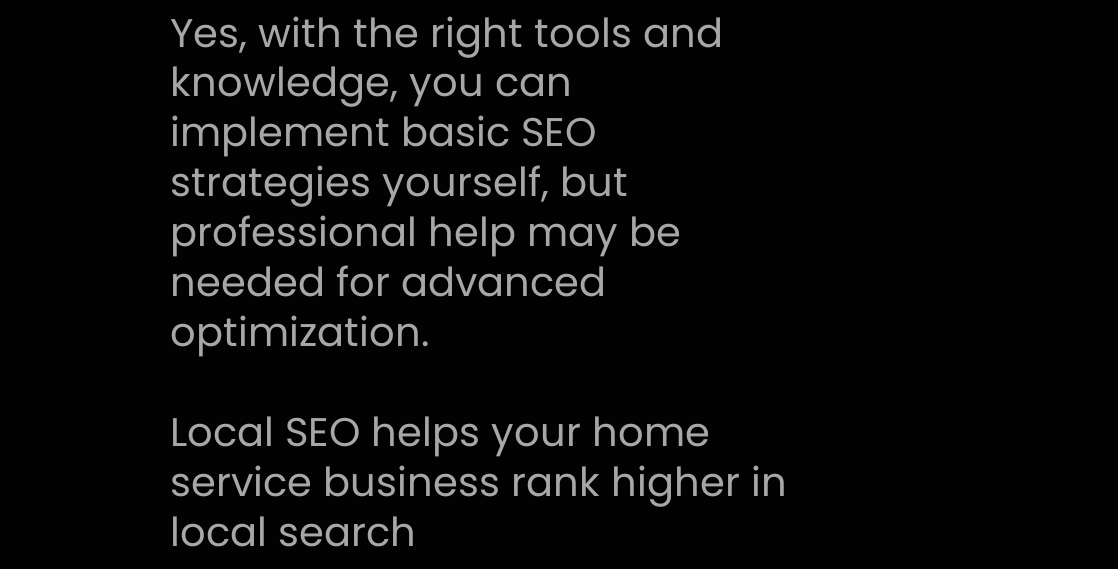Yes, with the right tools and knowledge, you can implement basic SEO strategies yourself, but professional help may be needed for advanced optimization.

Local SEO helps your home service business rank higher in local search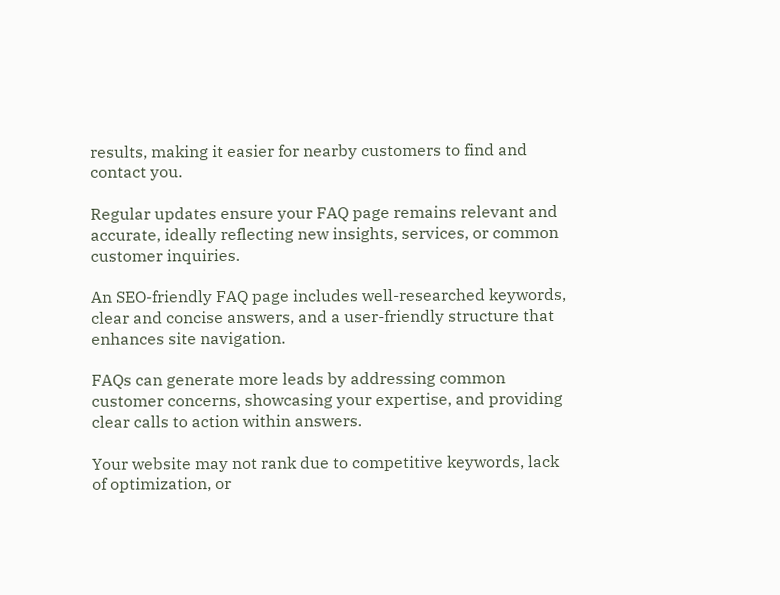results, making it easier for nearby customers to find and contact you.

Regular updates ensure your FAQ page remains relevant and accurate, ideally reflecting new insights, services, or common customer inquiries.

An SEO-friendly FAQ page includes well-researched keywords, clear and concise answers, and a user-friendly structure that enhances site navigation.

FAQs can generate more leads by addressing common customer concerns, showcasing your expertise, and providing clear calls to action within answers.

Your website may not rank due to competitive keywords, lack of optimization, or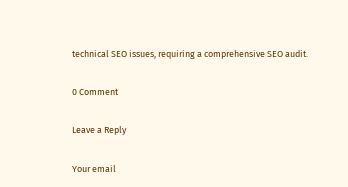technical SEO issues, requiring a comprehensive SEO audit.

0 Comment

Leave a Reply

Your email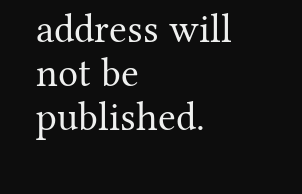address will not be published.